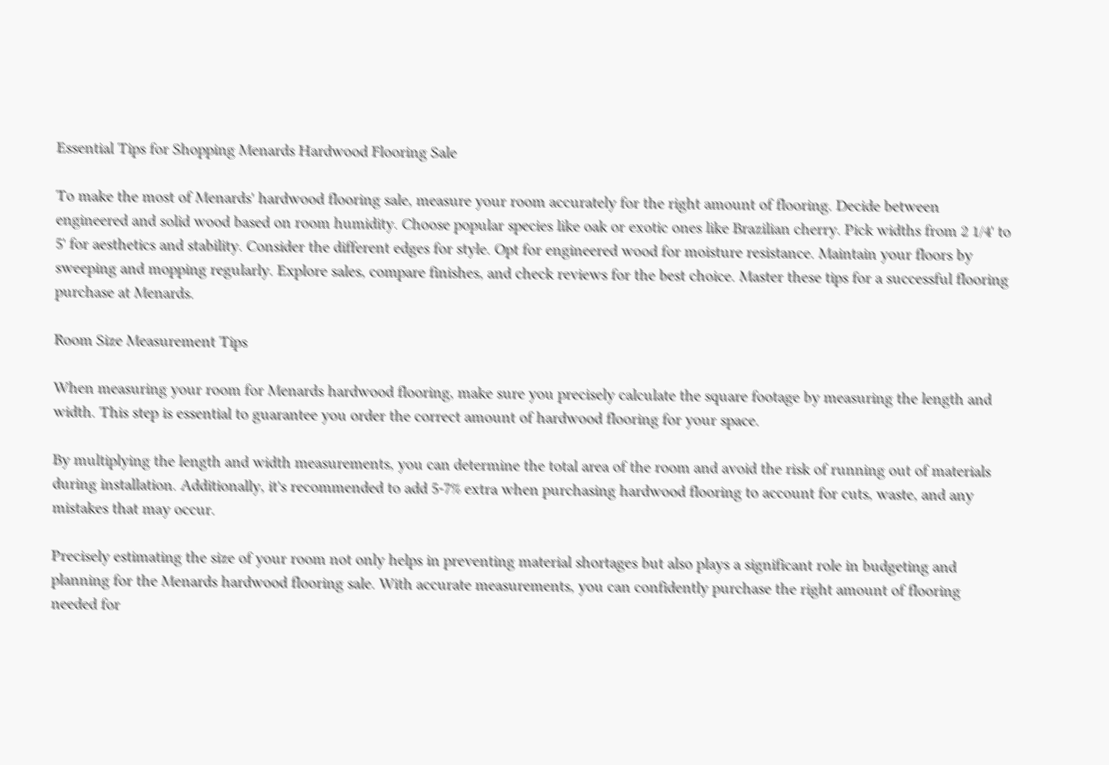Essential Tips for Shopping Menards Hardwood Flooring Sale

To make the most of Menards' hardwood flooring sale, measure your room accurately for the right amount of flooring. Decide between engineered and solid wood based on room humidity. Choose popular species like oak or exotic ones like Brazilian cherry. Pick widths from 2 1/4' to 5' for aesthetics and stability. Consider the different edges for style. Opt for engineered wood for moisture resistance. Maintain your floors by sweeping and mopping regularly. Explore sales, compare finishes, and check reviews for the best choice. Master these tips for a successful flooring purchase at Menards.

Room Size Measurement Tips

When measuring your room for Menards hardwood flooring, make sure you precisely calculate the square footage by measuring the length and width. This step is essential to guarantee you order the correct amount of hardwood flooring for your space.

By multiplying the length and width measurements, you can determine the total area of the room and avoid the risk of running out of materials during installation. Additionally, it's recommended to add 5-7% extra when purchasing hardwood flooring to account for cuts, waste, and any mistakes that may occur.

Precisely estimating the size of your room not only helps in preventing material shortages but also plays a significant role in budgeting and planning for the Menards hardwood flooring sale. With accurate measurements, you can confidently purchase the right amount of flooring needed for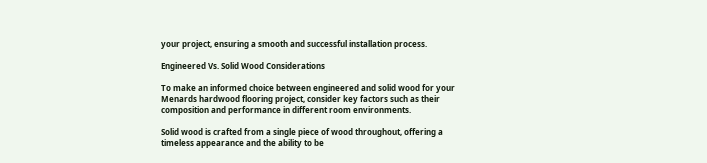your project, ensuring a smooth and successful installation process.

Engineered Vs. Solid Wood Considerations

To make an informed choice between engineered and solid wood for your Menards hardwood flooring project, consider key factors such as their composition and performance in different room environments.

Solid wood is crafted from a single piece of wood throughout, offering a timeless appearance and the ability to be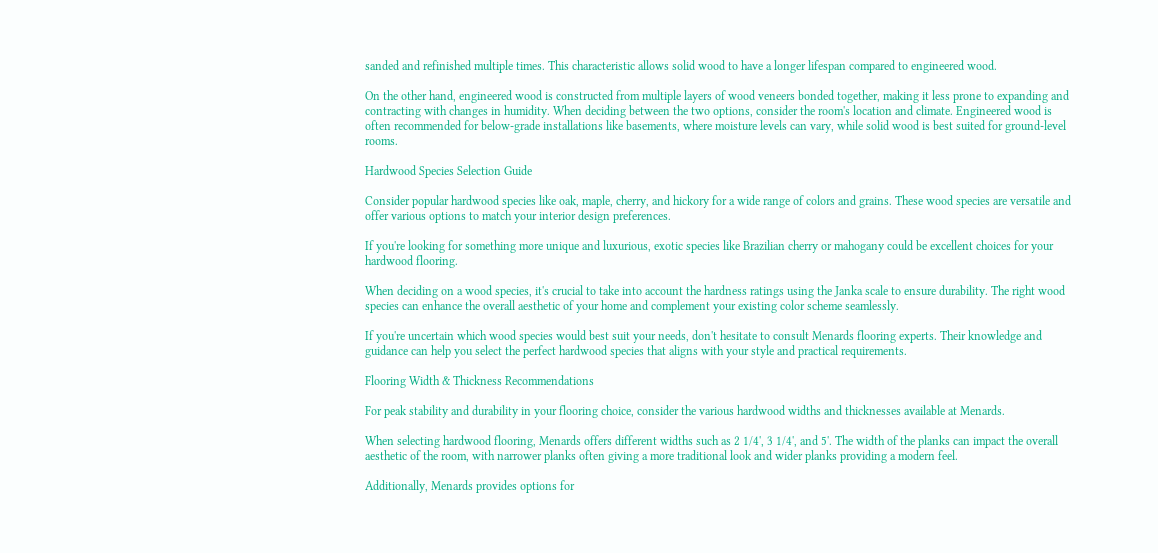sanded and refinished multiple times. This characteristic allows solid wood to have a longer lifespan compared to engineered wood.

On the other hand, engineered wood is constructed from multiple layers of wood veneers bonded together, making it less prone to expanding and contracting with changes in humidity. When deciding between the two options, consider the room's location and climate. Engineered wood is often recommended for below-grade installations like basements, where moisture levels can vary, while solid wood is best suited for ground-level rooms.

Hardwood Species Selection Guide

Consider popular hardwood species like oak, maple, cherry, and hickory for a wide range of colors and grains. These wood species are versatile and offer various options to match your interior design preferences.

If you're looking for something more unique and luxurious, exotic species like Brazilian cherry or mahogany could be excellent choices for your hardwood flooring.

When deciding on a wood species, it's crucial to take into account the hardness ratings using the Janka scale to ensure durability. The right wood species can enhance the overall aesthetic of your home and complement your existing color scheme seamlessly.

If you're uncertain which wood species would best suit your needs, don't hesitate to consult Menards flooring experts. Their knowledge and guidance can help you select the perfect hardwood species that aligns with your style and practical requirements.

Flooring Width & Thickness Recommendations

For peak stability and durability in your flooring choice, consider the various hardwood widths and thicknesses available at Menards.

When selecting hardwood flooring, Menards offers different widths such as 2 1/4', 3 1/4', and 5'. The width of the planks can impact the overall aesthetic of the room, with narrower planks often giving a more traditional look and wider planks providing a modern feel.

Additionally, Menards provides options for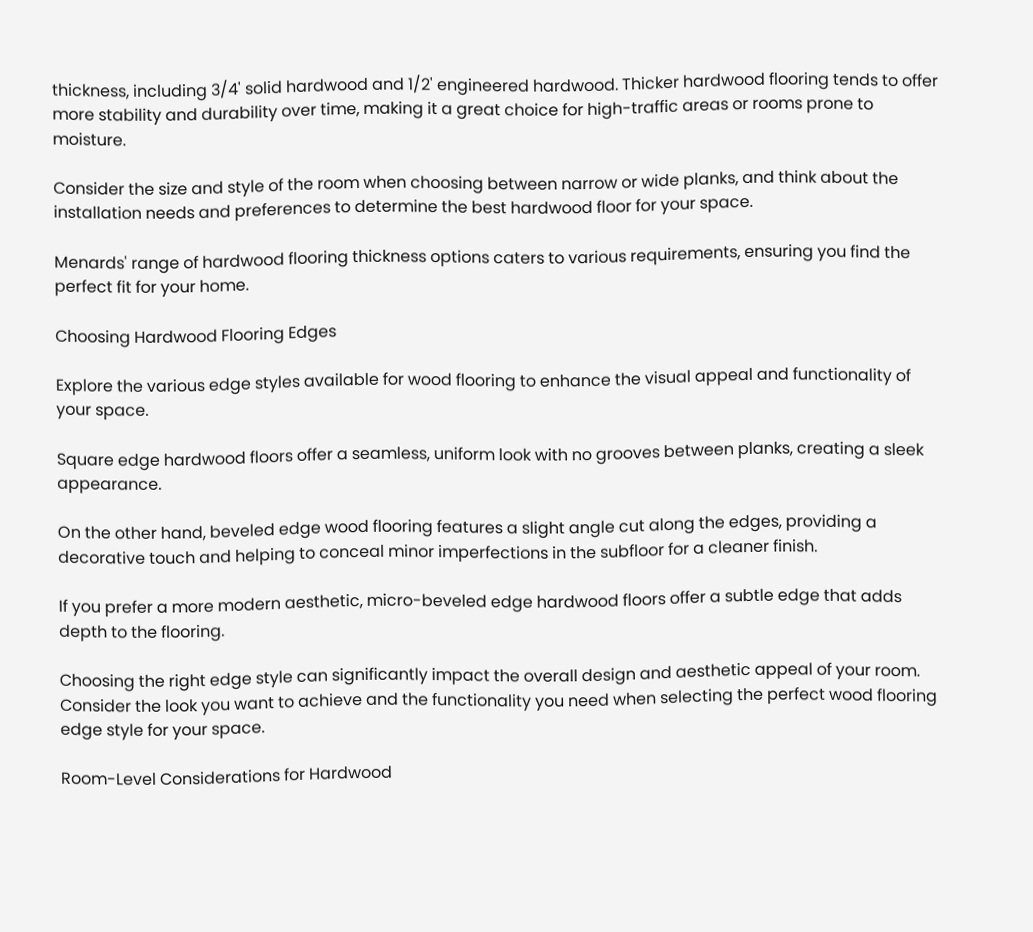thickness, including 3/4' solid hardwood and 1/2' engineered hardwood. Thicker hardwood flooring tends to offer more stability and durability over time, making it a great choice for high-traffic areas or rooms prone to moisture.

Consider the size and style of the room when choosing between narrow or wide planks, and think about the installation needs and preferences to determine the best hardwood floor for your space.

Menards' range of hardwood flooring thickness options caters to various requirements, ensuring you find the perfect fit for your home.

Choosing Hardwood Flooring Edges

Explore the various edge styles available for wood flooring to enhance the visual appeal and functionality of your space.

Square edge hardwood floors offer a seamless, uniform look with no grooves between planks, creating a sleek appearance.

On the other hand, beveled edge wood flooring features a slight angle cut along the edges, providing a decorative touch and helping to conceal minor imperfections in the subfloor for a cleaner finish.

If you prefer a more modern aesthetic, micro-beveled edge hardwood floors offer a subtle edge that adds depth to the flooring.

Choosing the right edge style can significantly impact the overall design and aesthetic appeal of your room. Consider the look you want to achieve and the functionality you need when selecting the perfect wood flooring edge style for your space.

Room-Level Considerations for Hardwood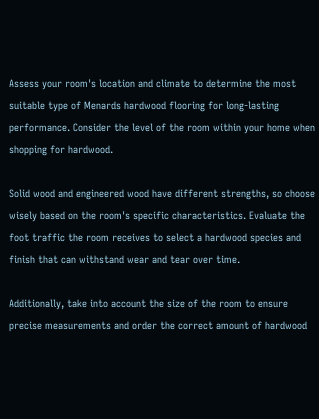Assess your room's location and climate to determine the most suitable type of Menards hardwood flooring for long-lasting performance. Consider the level of the room within your home when shopping for hardwood.

Solid wood and engineered wood have different strengths, so choose wisely based on the room's specific characteristics. Evaluate the foot traffic the room receives to select a hardwood species and finish that can withstand wear and tear over time.

Additionally, take into account the size of the room to ensure precise measurements and order the correct amount of hardwood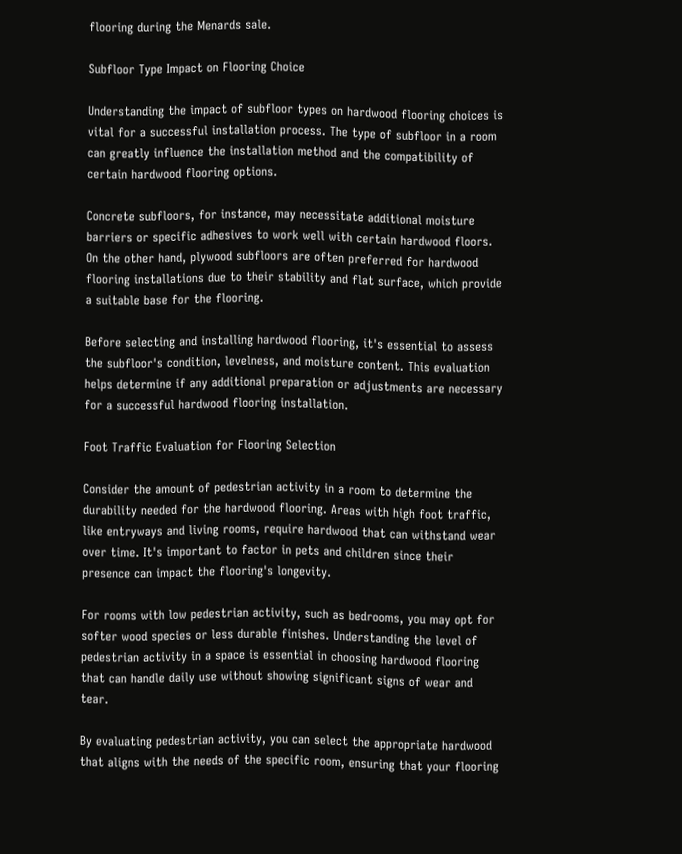flooring during the Menards sale.

Subfloor Type Impact on Flooring Choice

Understanding the impact of subfloor types on hardwood flooring choices is vital for a successful installation process. The type of subfloor in a room can greatly influence the installation method and the compatibility of certain hardwood flooring options.

Concrete subfloors, for instance, may necessitate additional moisture barriers or specific adhesives to work well with certain hardwood floors. On the other hand, plywood subfloors are often preferred for hardwood flooring installations due to their stability and flat surface, which provide a suitable base for the flooring.

Before selecting and installing hardwood flooring, it's essential to assess the subfloor's condition, levelness, and moisture content. This evaluation helps determine if any additional preparation or adjustments are necessary for a successful hardwood flooring installation.

Foot Traffic Evaluation for Flooring Selection

Consider the amount of pedestrian activity in a room to determine the durability needed for the hardwood flooring. Areas with high foot traffic, like entryways and living rooms, require hardwood that can withstand wear over time. It's important to factor in pets and children since their presence can impact the flooring's longevity.

For rooms with low pedestrian activity, such as bedrooms, you may opt for softer wood species or less durable finishes. Understanding the level of pedestrian activity in a space is essential in choosing hardwood flooring that can handle daily use without showing significant signs of wear and tear.

By evaluating pedestrian activity, you can select the appropriate hardwood that aligns with the needs of the specific room, ensuring that your flooring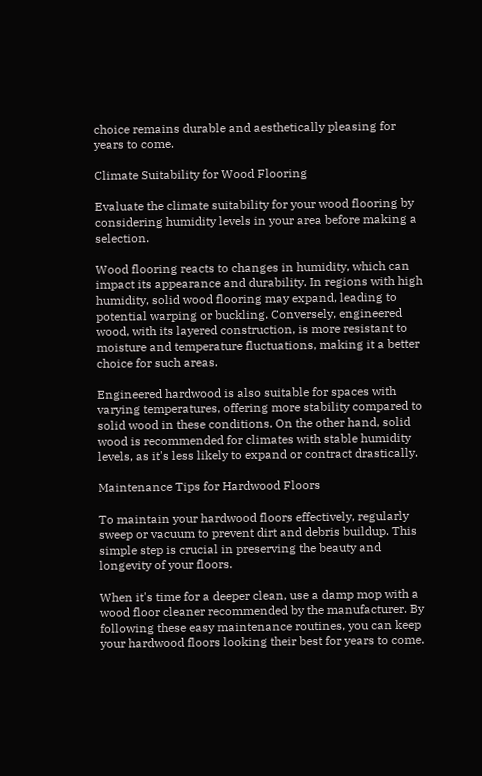choice remains durable and aesthetically pleasing for years to come.

Climate Suitability for Wood Flooring

Evaluate the climate suitability for your wood flooring by considering humidity levels in your area before making a selection.

Wood flooring reacts to changes in humidity, which can impact its appearance and durability. In regions with high humidity, solid wood flooring may expand, leading to potential warping or buckling. Conversely, engineered wood, with its layered construction, is more resistant to moisture and temperature fluctuations, making it a better choice for such areas.

Engineered hardwood is also suitable for spaces with varying temperatures, offering more stability compared to solid wood in these conditions. On the other hand, solid wood is recommended for climates with stable humidity levels, as it's less likely to expand or contract drastically.

Maintenance Tips for Hardwood Floors

To maintain your hardwood floors effectively, regularly sweep or vacuum to prevent dirt and debris buildup. This simple step is crucial in preserving the beauty and longevity of your floors.

When it's time for a deeper clean, use a damp mop with a wood floor cleaner recommended by the manufacturer. By following these easy maintenance routines, you can keep your hardwood floors looking their best for years to come.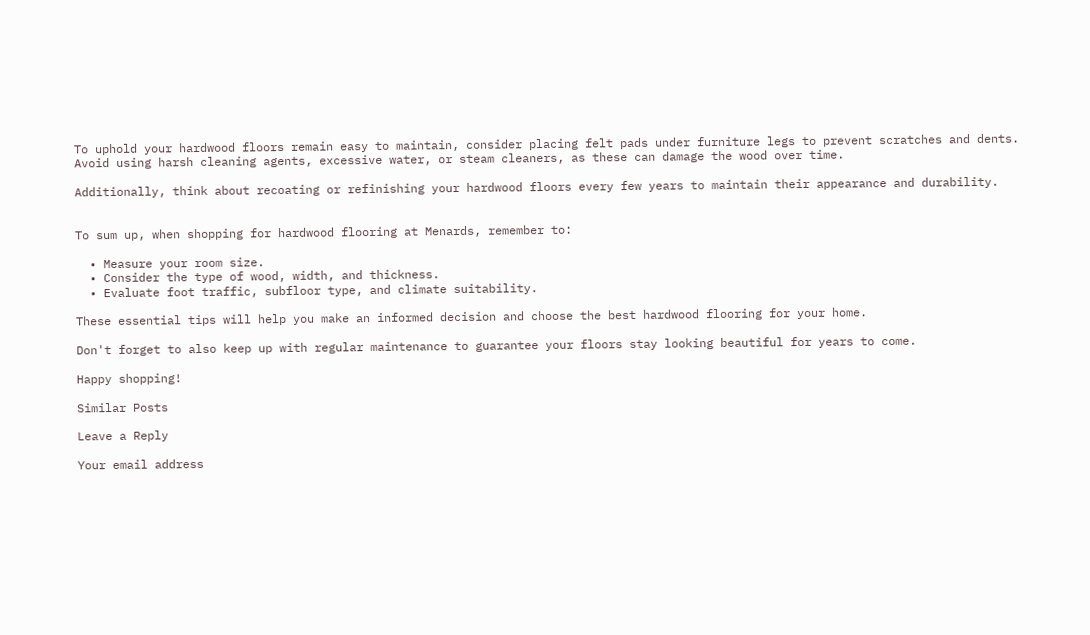To uphold your hardwood floors remain easy to maintain, consider placing felt pads under furniture legs to prevent scratches and dents. Avoid using harsh cleaning agents, excessive water, or steam cleaners, as these can damage the wood over time.

Additionally, think about recoating or refinishing your hardwood floors every few years to maintain their appearance and durability.


To sum up, when shopping for hardwood flooring at Menards, remember to:

  • Measure your room size.
  • Consider the type of wood, width, and thickness.
  • Evaluate foot traffic, subfloor type, and climate suitability.

These essential tips will help you make an informed decision and choose the best hardwood flooring for your home.

Don't forget to also keep up with regular maintenance to guarantee your floors stay looking beautiful for years to come.

Happy shopping!

Similar Posts

Leave a Reply

Your email address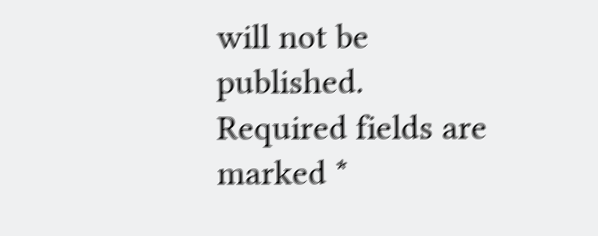will not be published. Required fields are marked *